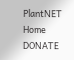PlantNET Home DONATE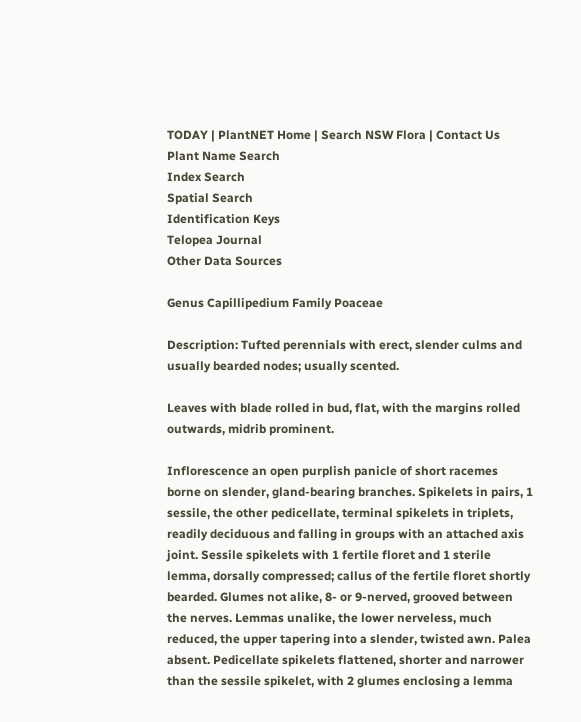TODAY | PlantNET Home | Search NSW Flora | Contact Us
Plant Name Search
Index Search
Spatial Search
Identification Keys
Telopea Journal
Other Data Sources

Genus Capillipedium Family Poaceae

Description: Tufted perennials with erect, slender culms and usually bearded nodes; usually scented.

Leaves with blade rolled in bud, flat, with the margins rolled outwards, midrib prominent.

Inflorescence an open purplish panicle of short racemes borne on slender, gland-bearing branches. Spikelets in pairs, 1 sessile, the other pedicellate, terminal spikelets in triplets, readily deciduous and falling in groups with an attached axis joint. Sessile spikelets with 1 fertile floret and 1 sterile lemma, dorsally compressed; callus of the fertile floret shortly bearded. Glumes not alike, 8- or 9-nerved, grooved between the nerves. Lemmas unalike, the lower nerveless, much reduced, the upper tapering into a slender, twisted awn. Palea absent. Pedicellate spikelets flattened, shorter and narrower than the sessile spikelet, with 2 glumes enclosing a lemma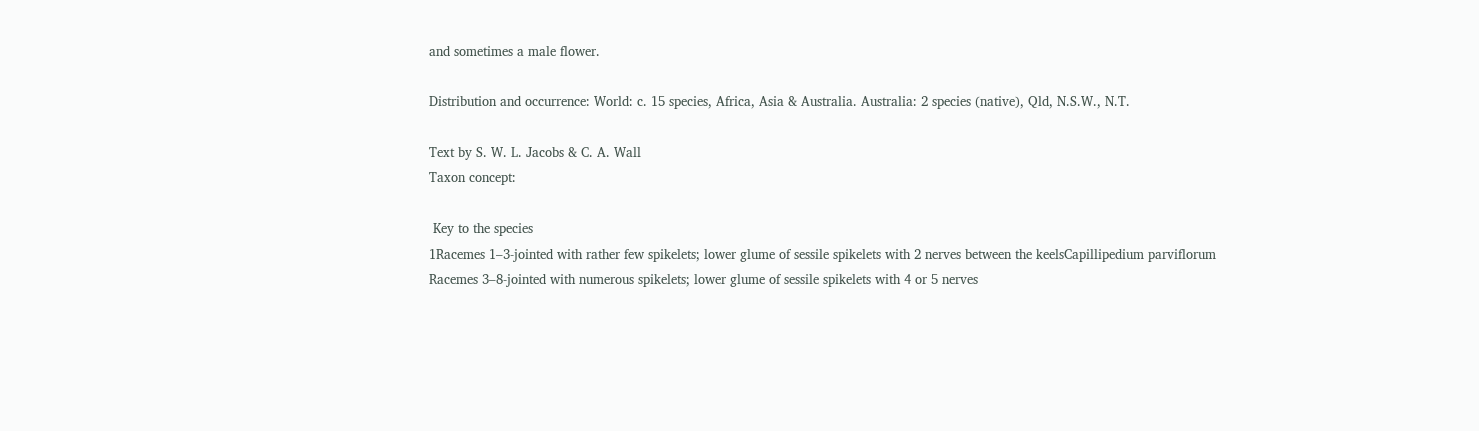and sometimes a male flower.

Distribution and occurrence: World: c. 15 species, Africa, Asia & Australia. Australia: 2 species (native), Qld, N.S.W., N.T.

Text by S. W. L. Jacobs & C. A. Wall
Taxon concept:

 Key to the species
1Racemes 1–3-jointed with rather few spikelets; lower glume of sessile spikelets with 2 nerves between the keelsCapillipedium parviflorum
Racemes 3–8-jointed with numerous spikelets; lower glume of sessile spikelets with 4 or 5 nerves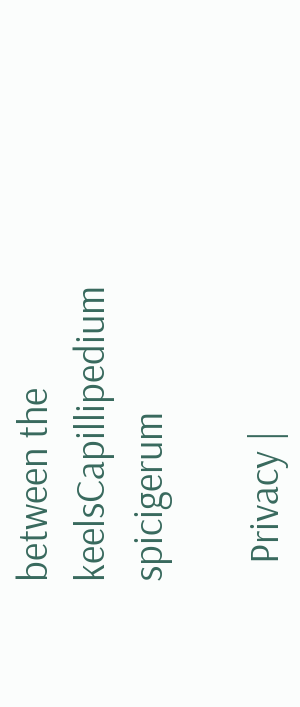between the keelsCapillipedium spicigerum

  Privacy |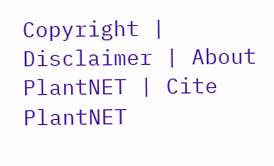Copyright | Disclaimer | About PlantNET | Cite PlantNET